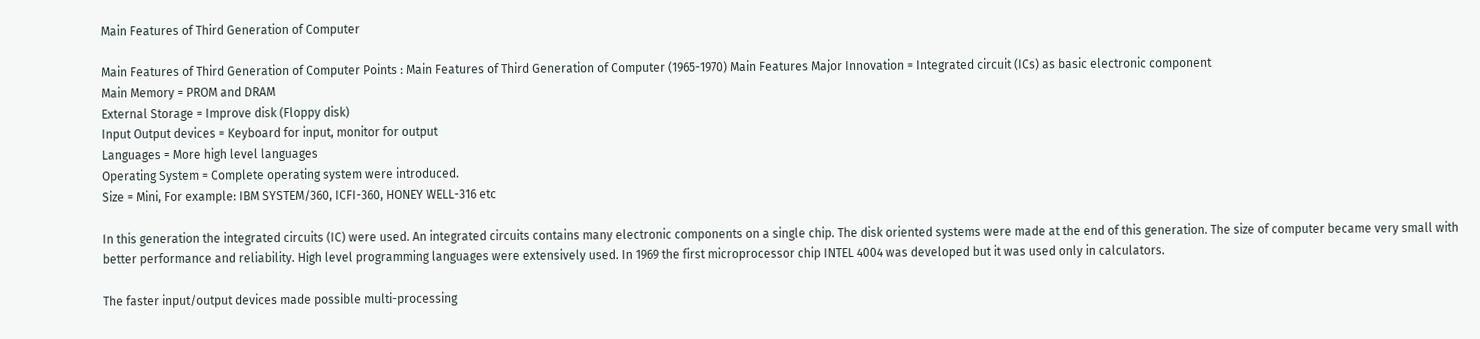Main Features of Third Generation of Computer

Main Features of Third Generation of Computer Points : Main Features of Third Generation of Computer (1965-1970) Main Features Major Innovation = Integrated circuit (ICs) as basic electronic component
Main Memory = PROM and DRAM
External Storage = Improve disk (Floppy disk)
Input Output devices = Keyboard for input, monitor for output
Languages = More high level languages
Operating System = Complete operating system were introduced.
Size = Mini, For example: IBM SYSTEM/360, ICFI-360, HONEY WELL-316 etc

In this generation the integrated circuits (IC) were used. An integrated circuits contains many electronic components on a single chip. The disk oriented systems were made at the end of this generation. The size of computer became very small with better performance and reliability. High level programming languages were extensively used. In 1969 the first microprocessor chip INTEL 4004 was developed but it was used only in calculators.

The faster input/output devices made possible multi-processing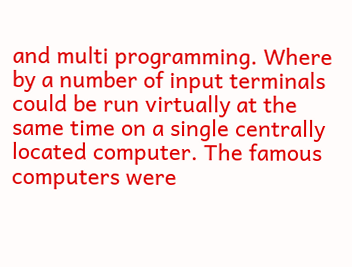and multi programming. Where by a number of input terminals could be run virtually at the same time on a single centrally located computer. The famous computers were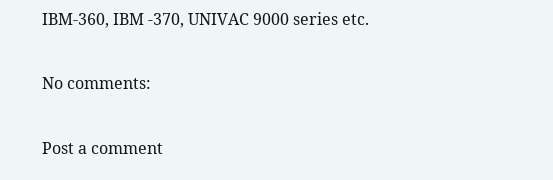IBM-360, IBM -370, UNIVAC 9000 series etc.

No comments:

Post a comment